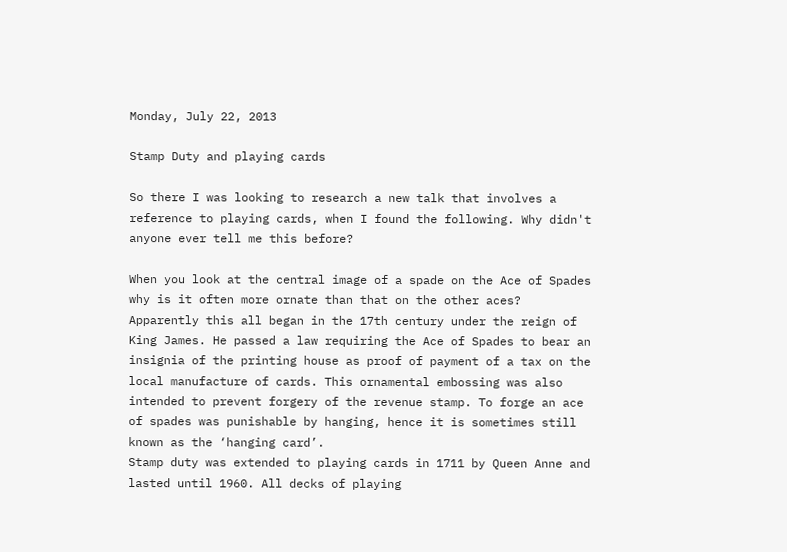Monday, July 22, 2013

Stamp Duty and playing cards

So there I was looking to research a new talk that involves a reference to playing cards, when I found the following. Why didn't anyone ever tell me this before?

When you look at the central image of a spade on the Ace of Spades why is it often more ornate than that on the other aces?
Apparently this all began in the 17th century under the reign of King James. He passed a law requiring the Ace of Spades to bear an insignia of the printing house as proof of payment of a tax on the local manufacture of cards. This ornamental embossing was also intended to prevent forgery of the revenue stamp. To forge an ace of spades was punishable by hanging, hence it is sometimes still known as the ‘hanging card’.
Stamp duty was extended to playing cards in 1711 by Queen Anne and lasted until 1960. All decks of playing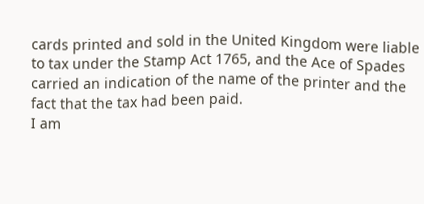cards printed and sold in the United Kingdom were liable to tax under the Stamp Act 1765, and the Ace of Spades carried an indication of the name of the printer and the fact that the tax had been paid.
I am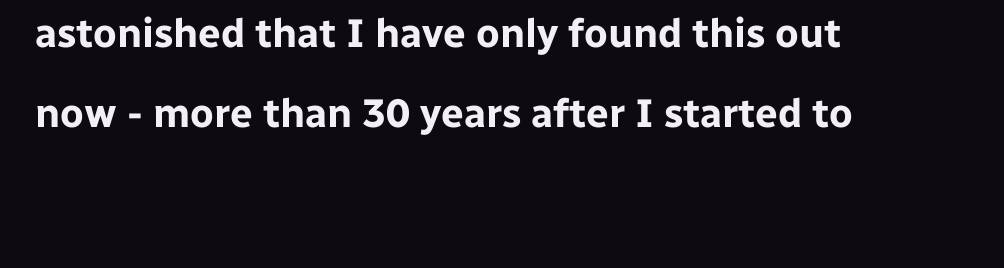astonished that I have only found this out now - more than 30 years after I started to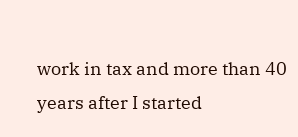work in tax and more than 40 years after I started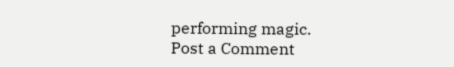performing magic.
Post a Comment